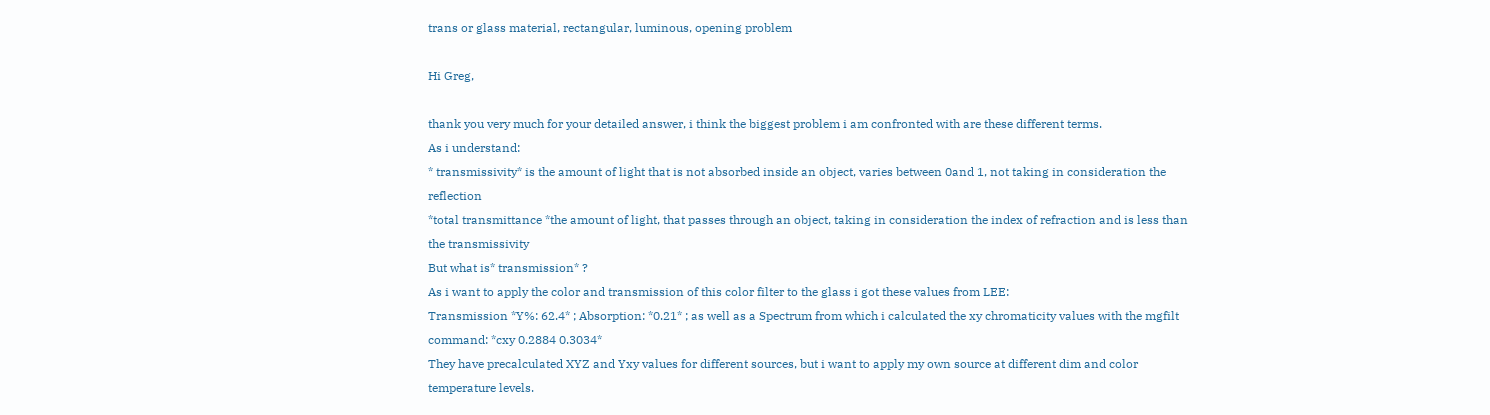trans or glass material, rectangular, luminous, opening problem

Hi Greg,

thank you very much for your detailed answer, i think the biggest problem i am confronted with are these different terms.
As i understand:
* transmissivity* is the amount of light that is not absorbed inside an object, varies between 0and 1, not taking in consideration the reflection
*total transmittance *the amount of light, that passes through an object, taking in consideration the index of refraction and is less than the transmissivity
But what is* transmission* ?
As i want to apply the color and transmission of this color filter to the glass i got these values from LEE:
Transmission *Y%: 62.4* ; Absorption: *0.21* ; as well as a Spectrum from which i calculated the xy chromaticity values with the mgfilt command: *cxy 0.2884 0.3034*
They have precalculated XYZ and Yxy values for different sources, but i want to apply my own source at different dim and color temperature levels.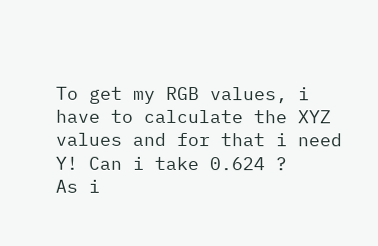To get my RGB values, i have to calculate the XYZ values and for that i need Y! Can i take 0.624 ?
As i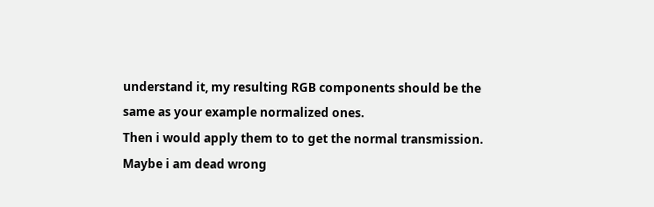understand it, my resulting RGB components should be the same as your example normalized ones.
Then i would apply them to to get the normal transmission.
Maybe i am dead wrong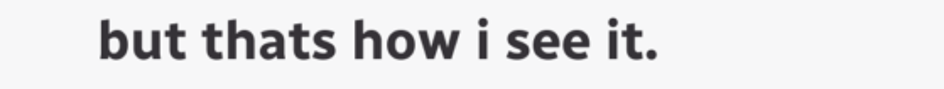but thats how i see it.